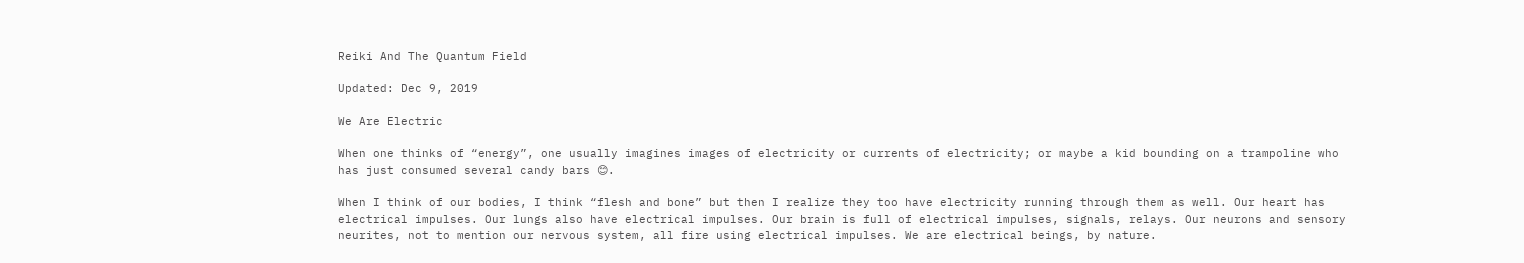Reiki And The Quantum Field

Updated: Dec 9, 2019

We Are Electric

When one thinks of “energy”, one usually imagines images of electricity or currents of electricity; or maybe a kid bounding on a trampoline who has just consumed several candy bars 😊.

When I think of our bodies, I think “flesh and bone” but then I realize they too have electricity running through them as well. Our heart has electrical impulses. Our lungs also have electrical impulses. Our brain is full of electrical impulses, signals, relays. Our neurons and sensory neurites, not to mention our nervous system, all fire using electrical impulses. We are electrical beings, by nature.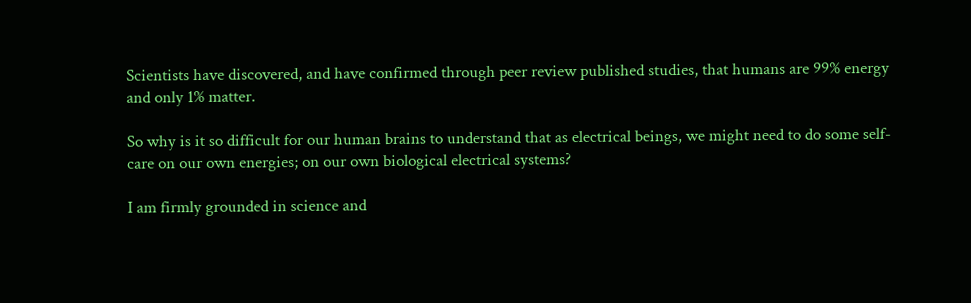Scientists have discovered, and have confirmed through peer review published studies, that humans are 99% energy and only 1% matter.

So why is it so difficult for our human brains to understand that as electrical beings, we might need to do some self-care on our own energies; on our own biological electrical systems?

I am firmly grounded in science and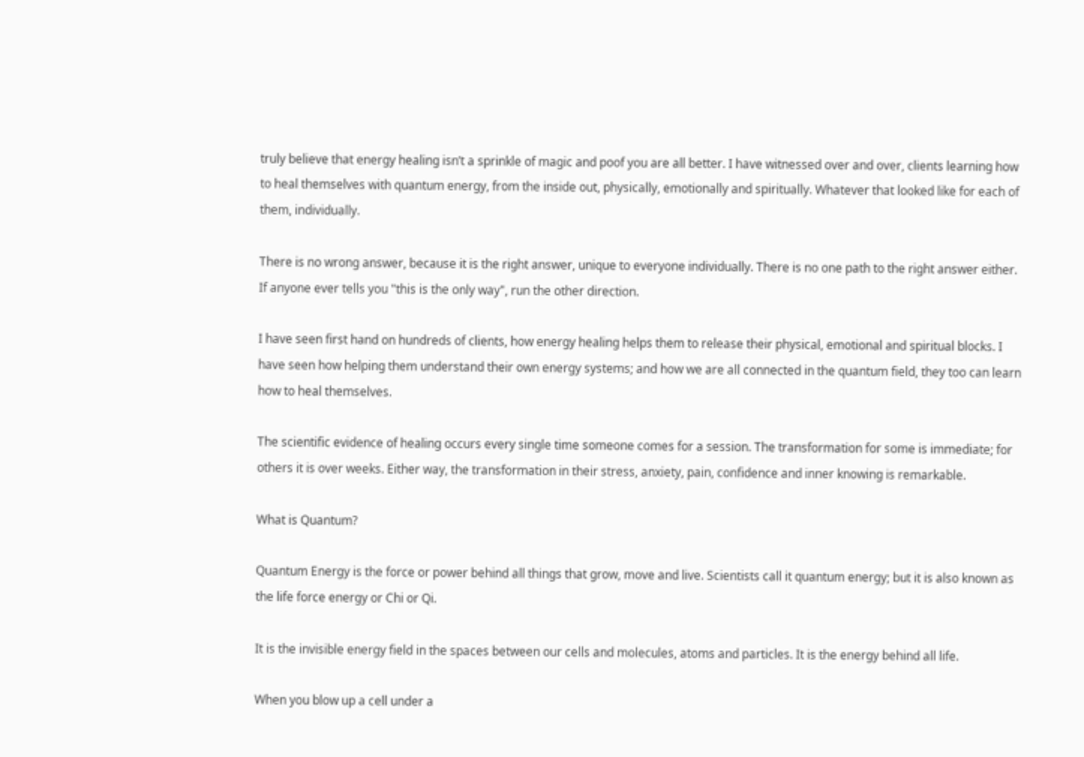truly believe that energy healing isn’t a sprinkle of magic and poof you are all better. I have witnessed over and over, clients learning how to heal themselves with quantum energy, from the inside out, physically, emotionally and spiritually. Whatever that looked like for each of them, individually.

There is no wrong answer, because it is the right answer, unique to everyone individually. There is no one path to the right answer either. If anyone ever tells you "this is the only way", run the other direction.

I have seen first hand on hundreds of clients, how energy healing helps them to release their physical, emotional and spiritual blocks. I have seen how helping them understand their own energy systems; and how we are all connected in the quantum field, they too can learn how to heal themselves.

The scientific evidence of healing occurs every single time someone comes for a session. The transformation for some is immediate; for others it is over weeks. Either way, the transformation in their stress, anxiety, pain, confidence and inner knowing is remarkable.

What is Quantum?

Quantum Energy is the force or power behind all things that grow, move and live. Scientists call it quantum energy; but it is also known as the life force energy or Chi or Qi.

It is the invisible energy field in the spaces between our cells and molecules, atoms and particles. It is the energy behind all life.

When you blow up a cell under a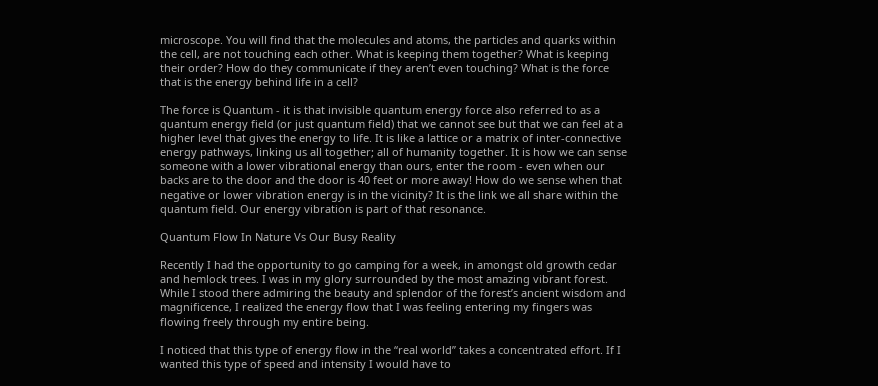microscope. You will find that the molecules and atoms, the particles and quarks within the cell, are not touching each other. What is keeping them together? What is keeping their order? How do they communicate if they aren’t even touching? What is the force that is the energy behind life in a cell?

The force is Quantum - it is that invisible quantum energy force also referred to as a quantum energy field (or just quantum field) that we cannot see but that we can feel at a higher level that gives the energy to life. It is like a lattice or a matrix of inter-connective energy pathways, linking us all together; all of humanity together. It is how we can sense someone with a lower vibrational energy than ours, enter the room - even when our backs are to the door and the door is 40 feet or more away! How do we sense when that negative or lower vibration energy is in the vicinity? It is the link we all share within the quantum field. Our energy vibration is part of that resonance.

Quantum Flow In Nature Vs Our Busy Reality

Recently I had the opportunity to go camping for a week, in amongst old growth cedar and hemlock trees. I was in my glory surrounded by the most amazing vibrant forest. While I stood there admiring the beauty and splendor of the forest’s ancient wisdom and magnificence, I realized the energy flow that I was feeling entering my fingers was flowing freely through my entire being.

I noticed that this type of energy flow in the “real world” takes a concentrated effort. If I wanted this type of speed and intensity I would have to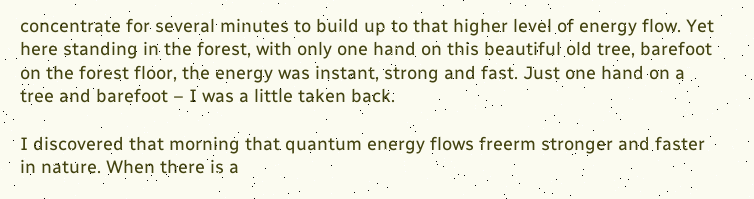concentrate for several minutes to build up to that higher level of energy flow. Yet here standing in the forest, with only one hand on this beautiful old tree, barefoot on the forest floor, the energy was instant, strong and fast. Just one hand on a tree and barefoot – I was a little taken back.

I discovered that morning that quantum energy flows freerm stronger and faster in nature. When there is a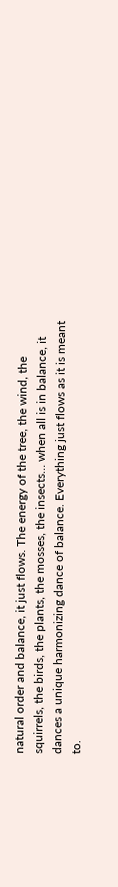natural order and balance, it just flows. The energy of the tree, the wind, the squirrels, the birds, the plants, the mosses, the insects… when all is in balance, it dances a unique harmonizing dance of balance. Everything just flows as it is meant to.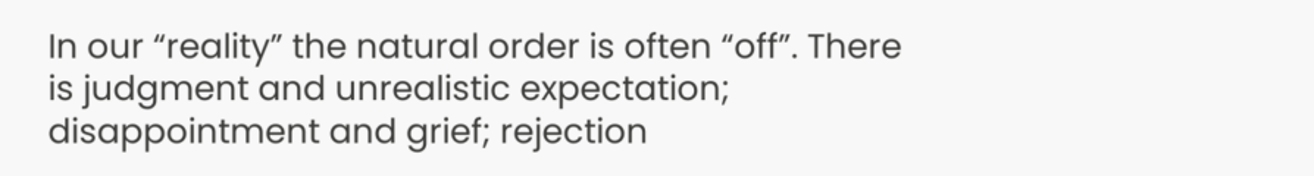In our “reality” the natural order is often “off”. There is judgment and unrealistic expectation; disappointment and grief; rejection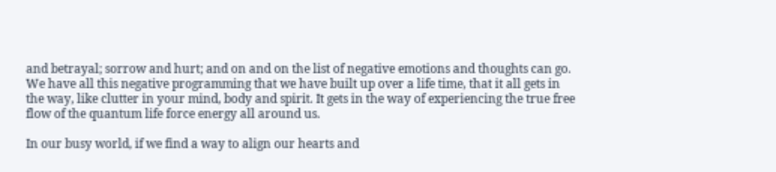and betrayal; sorrow and hurt; and on and on the list of negative emotions and thoughts can go. We have all this negative programming that we have built up over a life time, that it all gets in the way, like clutter in your mind, body and spirit. It gets in the way of experiencing the true free flow of the quantum life force energy all around us.

In our busy world, if we find a way to align our hearts and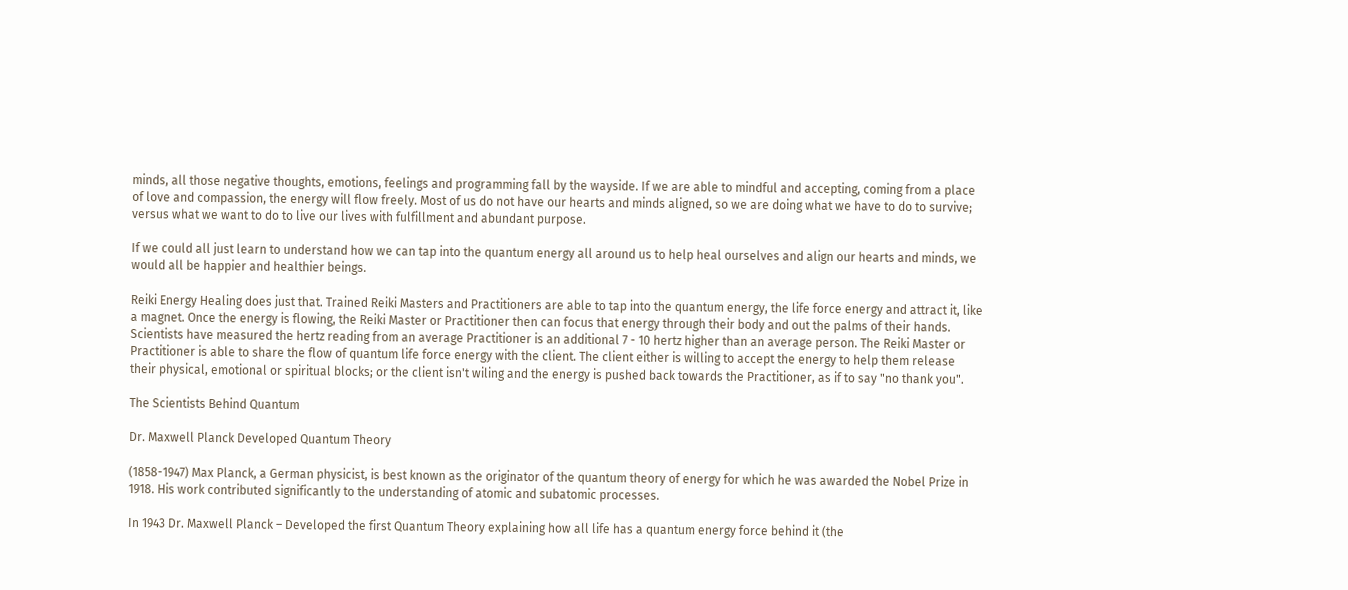minds, all those negative thoughts, emotions, feelings and programming fall by the wayside. If we are able to mindful and accepting, coming from a place of love and compassion, the energy will flow freely. Most of us do not have our hearts and minds aligned, so we are doing what we have to do to survive; versus what we want to do to live our lives with fulfillment and abundant purpose.

If we could all just learn to understand how we can tap into the quantum energy all around us to help heal ourselves and align our hearts and minds, we would all be happier and healthier beings.

Reiki Energy Healing does just that. Trained Reiki Masters and Practitioners are able to tap into the quantum energy, the life force energy and attract it, like a magnet. Once the energy is flowing, the Reiki Master or Practitioner then can focus that energy through their body and out the palms of their hands. Scientists have measured the hertz reading from an average Practitioner is an additional 7 - 10 hertz higher than an average person. The Reiki Master or Practitioner is able to share the flow of quantum life force energy with the client. The client either is willing to accept the energy to help them release their physical, emotional or spiritual blocks; or the client isn't wiling and the energy is pushed back towards the Practitioner, as if to say "no thank you".

The Scientists Behind Quantum

Dr. Maxwell Planck Developed Quantum Theory

(1858-1947) Max Planck, a German physicist, is best known as the originator of the quantum theory of energy for which he was awarded the Nobel Prize in 1918. His work contributed significantly to the understanding of atomic and subatomic processes.

In 1943 Dr. Maxwell Planck – Developed the first Quantum Theory explaining how all life has a quantum energy force behind it (the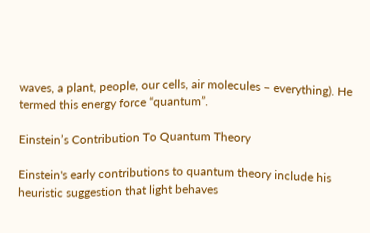waves, a plant, people, our cells, air molecules – everything). He termed this energy force “quantum”.

Einstein’s Contribution To Quantum Theory

Einstein's early contributions to quantum theory include his heuristic suggestion that light behaves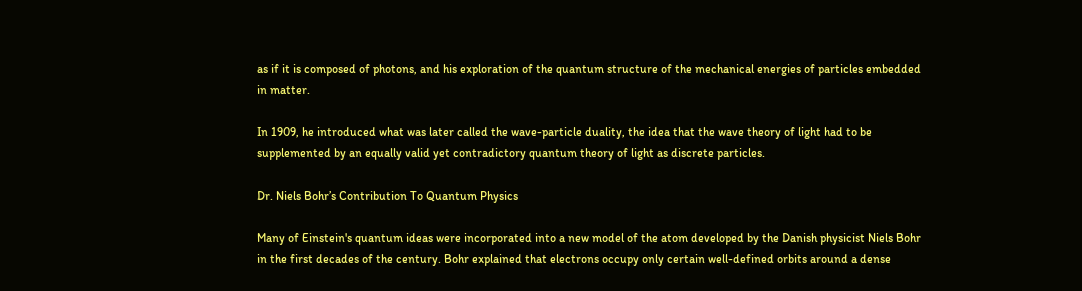as if it is composed of photons, and his exploration of the quantum structure of the mechanical energies of particles embedded in matter.

In 1909, he introduced what was later called the wave-particle duality, the idea that the wave theory of light had to be supplemented by an equally valid yet contradictory quantum theory of light as discrete particles.

Dr. Niels Bohr’s Contribution To Quantum Physics

Many of Einstein's quantum ideas were incorporated into a new model of the atom developed by the Danish physicist Niels Bohr in the first decades of the century. Bohr explained that electrons occupy only certain well-defined orbits around a dense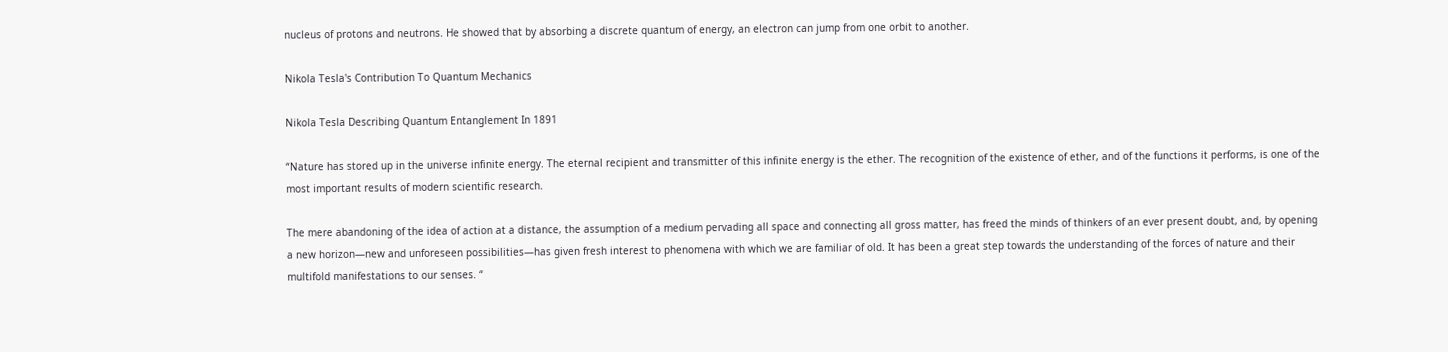nucleus of protons and neutrons. He showed that by absorbing a discrete quantum of energy, an electron can jump from one orbit to another.

Nikola Tesla's Contribution To Quantum Mechanics

Nikola Tesla Describing Quantum Entanglement In 1891

“Nature has stored up in the universe infinite energy. The eternal recipient and transmitter of this infinite energy is the ether. The recognition of the existence of ether, and of the functions it performs, is one of the most important results of modern scientific research.

The mere abandoning of the idea of action at a distance, the assumption of a medium pervading all space and connecting all gross matter, has freed the minds of thinkers of an ever present doubt, and, by opening a new horizon—new and unforeseen possibilities—has given fresh interest to phenomena with which we are familiar of old. It has been a great step towards the understanding of the forces of nature and their multifold manifestations to our senses. “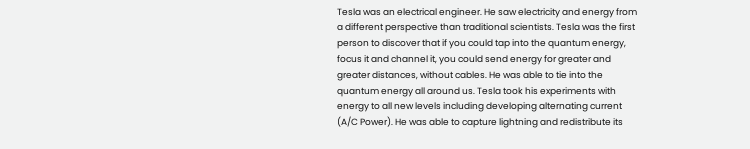Tesla was an electrical engineer. He saw electricity and energy from a different perspective than traditional scientists. Tesla was the first person to discover that if you could tap into the quantum energy, focus it and channel it, you could send energy for greater and greater distances, without cables. He was able to tie into the quantum energy all around us. Tesla took his experiments with energy to all new levels including developing alternating current (A/C Power). He was able to capture lightning and redistribute its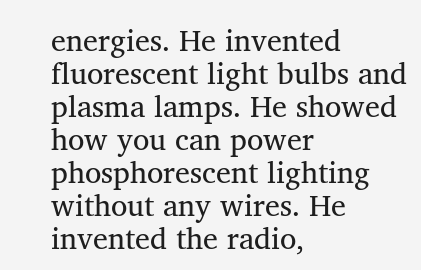energies. He invented fluorescent light bulbs and plasma lamps. He showed how you can power phosphorescent lighting without any wires. He invented the radio,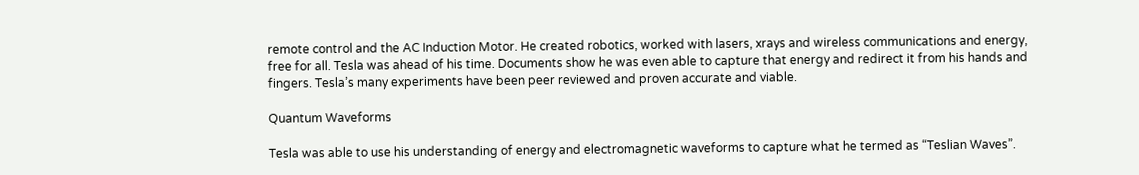remote control and the AC Induction Motor. He created robotics, worked with lasers, xrays and wireless communications and energy, free for all. Tesla was ahead of his time. Documents show he was even able to capture that energy and redirect it from his hands and fingers. Tesla’s many experiments have been peer reviewed and proven accurate and viable.

Quantum Waveforms

Tesla was able to use his understanding of energy and electromagnetic waveforms to capture what he termed as “Teslian Waves”.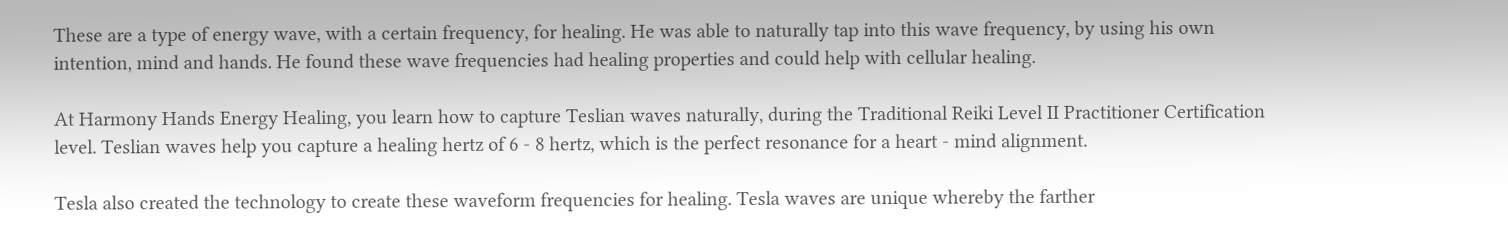These are a type of energy wave, with a certain frequency, for healing. He was able to naturally tap into this wave frequency, by using his own intention, mind and hands. He found these wave frequencies had healing properties and could help with cellular healing.

At Harmony Hands Energy Healing, you learn how to capture Teslian waves naturally, during the Traditional Reiki Level II Practitioner Certification level. Teslian waves help you capture a healing hertz of 6 - 8 hertz, which is the perfect resonance for a heart - mind alignment.

Tesla also created the technology to create these waveform frequencies for healing. Tesla waves are unique whereby the farther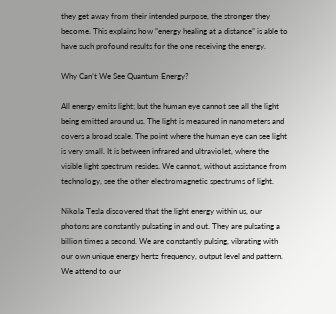they get away from their intended purpose, the stronger they become. This explains how ”energy healing at a distance” is able to have such profound results for the one receiving the energy.

Why Can’t We See Quantum Energy?

All energy emits light; but the human eye cannot see all the light being emitted around us. The light is measured in nanometers and covers a broad scale. The point where the human eye can see light is very small. It is between infrared and ultraviolet, where the visible light spectrum resides. We cannot, without assistance from technology, see the other electromagnetic spectrums of light.

Nikola Tesla discovered that the light energy within us, our photons are constantly pulsating in and out. They are pulsating a billion times a second. We are constantly pulsing, vibrating with our own unique energy hertz frequency, output level and pattern. We attend to our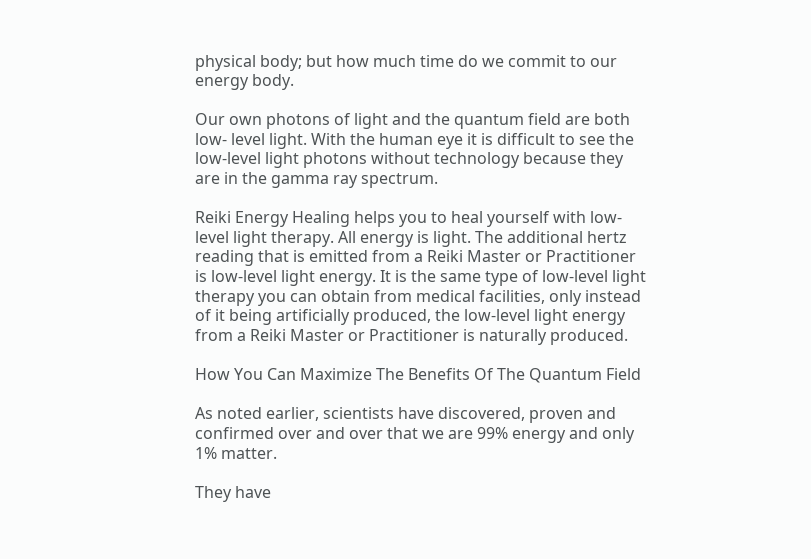physical body; but how much time do we commit to our energy body.

Our own photons of light and the quantum field are both low- level light. With the human eye it is difficult to see the low-level light photons without technology because they are in the gamma ray spectrum.

Reiki Energy Healing helps you to heal yourself with low-level light therapy. All energy is light. The additional hertz reading that is emitted from a Reiki Master or Practitioner is low-level light energy. It is the same type of low-level light therapy you can obtain from medical facilities, only instead of it being artificially produced, the low-level light energy from a Reiki Master or Practitioner is naturally produced.

How You Can Maximize The Benefits Of The Quantum Field

As noted earlier, scientists have discovered, proven and confirmed over and over that we are 99% energy and only 1% matter.

They have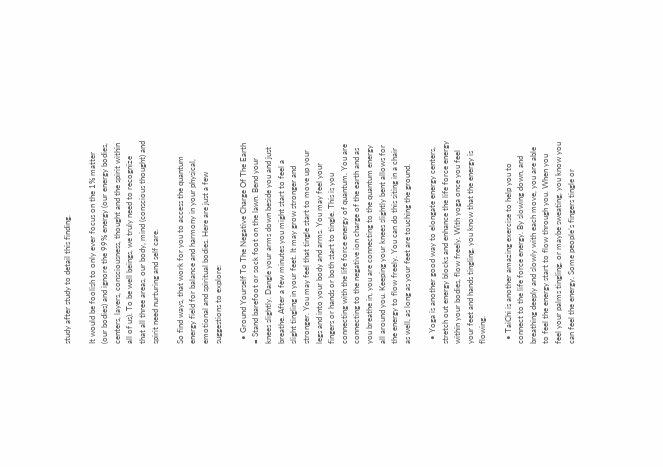study after study to detail this finding.

It would be foolish to only ever focus on the 1% matter (our bodies) and ignore the 99% energy (our energy bodies, centers, layers, consciousness, thought and the spirit within all of us). To be well beings, we truly need to recognize that all three areas, our body, mind (conscious thought) and spirit need nurturing and self care.

So find ways, that work for you to access the quantum energy field for balance and harmony in your physical, emotional and spiritual bodies. Here are just a few suggestions to explore:

  • Ground Yourself To The Negative Charge Of The Earth = Stand barefoot or sock foot on the lawn. Bend your knees slightly. Dangle your arms down beside you and just breathe. After a few minutes you might start to feel a slight tingling in your feet. It may grow stronger and stronger. You may feel that tingle start to move up your legs and into your body and arms. You may feel your fingers or hands or both start to tingle. This is you connecting with the life force energy of quantum. You are connecting to the negative ion charge of the earth and as you breathe in, you are connecting to the quantum energy all around you. Keeping your knees slightly bent allows for the energy to flow freely. You can do this siting in a chair as well, as long as your feet are touching the ground.

  • Yoga is another good way to elongate energy centers, stretch out energy blocks and enhance the life force energy within your bodies, flow freely. With yoga once you feel your feet and hands tingling, you know that the energy is flowing.

  • TaiChi is another amazing exercise to help you to connect to the life force energy. By slowing down, and breathing deeply and slowly with each move, you are able to feel the energy start to flow through you. When you feel your palms tingling, or maybe sweating, you know you can feel the energy. Some people’s fingers tingle or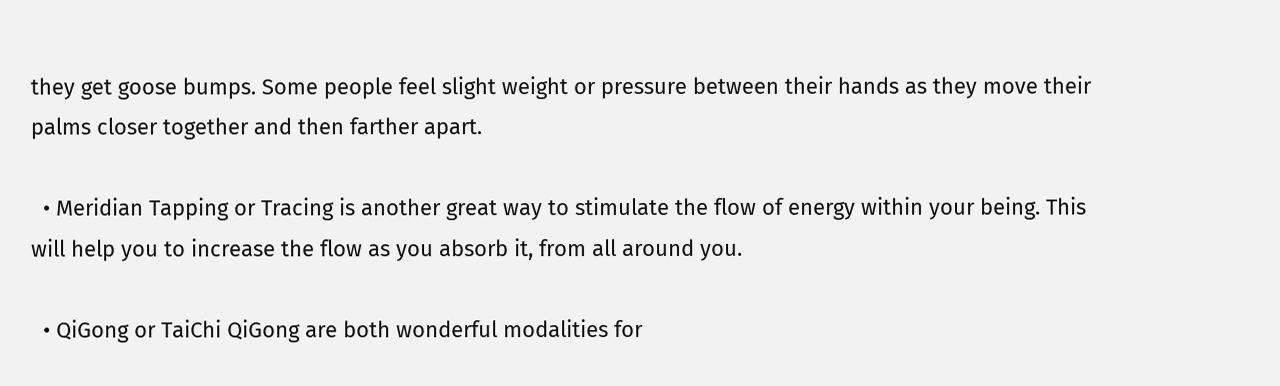they get goose bumps. Some people feel slight weight or pressure between their hands as they move their palms closer together and then farther apart.

  • Meridian Tapping or Tracing is another great way to stimulate the flow of energy within your being. This will help you to increase the flow as you absorb it, from all around you.

  • QiGong or TaiChi QiGong are both wonderful modalities for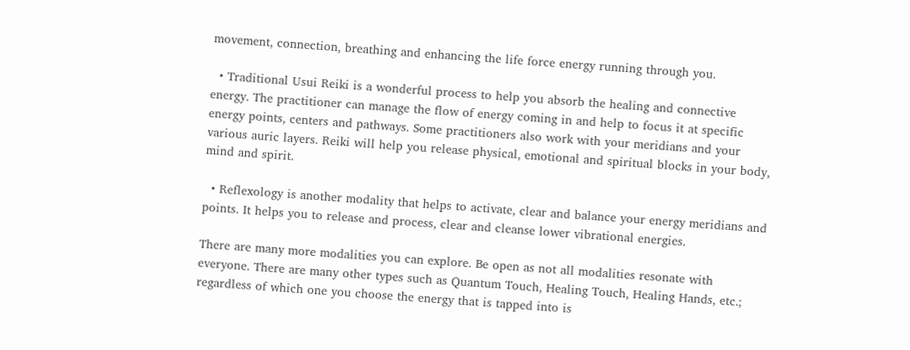movement, connection, breathing and enhancing the life force energy running through you.

  • Traditional Usui Reiki is a wonderful process to help you absorb the healing and connective energy. The practitioner can manage the flow of energy coming in and help to focus it at specific energy points, centers and pathways. Some practitioners also work with your meridians and your various auric layers. Reiki will help you release physical, emotional and spiritual blocks in your body, mind and spirit.

  • Reflexology is another modality that helps to activate, clear and balance your energy meridians and points. It helps you to release and process, clear and cleanse lower vibrational energies.

There are many more modalities you can explore. Be open as not all modalities resonate with everyone. There are many other types such as Quantum Touch, Healing Touch, Healing Hands, etc.; regardless of which one you choose the energy that is tapped into is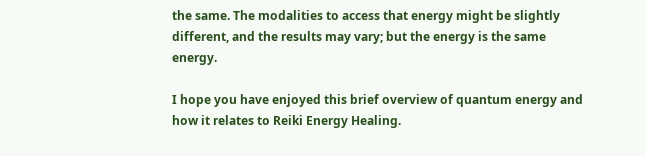the same. The modalities to access that energy might be slightly different, and the results may vary; but the energy is the same energy.

I hope you have enjoyed this brief overview of quantum energy and how it relates to Reiki Energy Healing.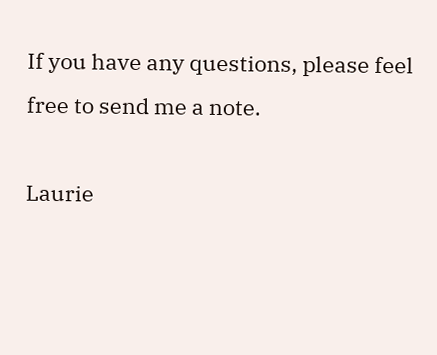If you have any questions, please feel free to send me a note.

Laurie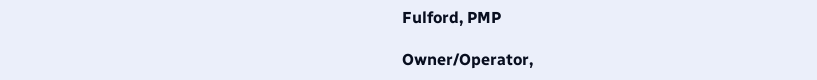Fulford, PMP

Owner/Operator,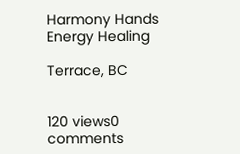Harmony Hands Energy Healing

Terrace, BC


120 views0 comments